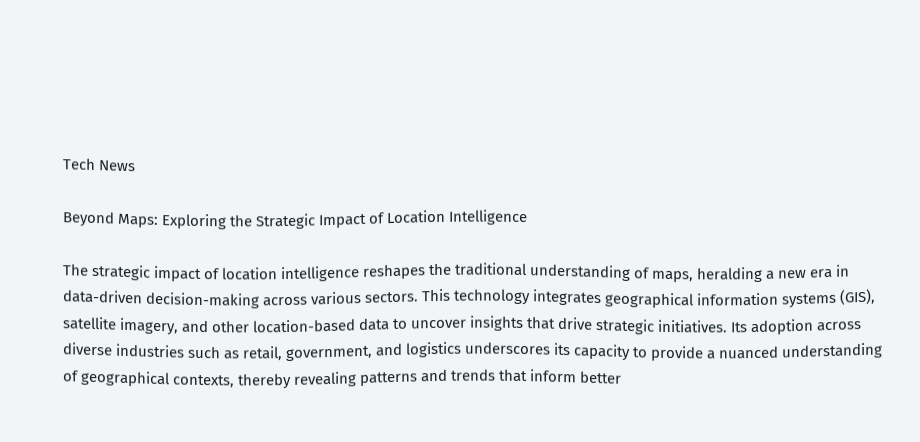Tech News

Beyond Maps: Exploring the Strategic Impact of Location Intelligence

The strategic impact of location intelligence reshapes the traditional understanding of maps, heralding a new era in data-driven decision-making across various sectors. This technology integrates geographical information systems (GIS), satellite imagery, and other location-based data to uncover insights that drive strategic initiatives. Its adoption across diverse industries such as retail, government, and logistics underscores its capacity to provide a nuanced understanding of geographical contexts, thereby revealing patterns and trends that inform better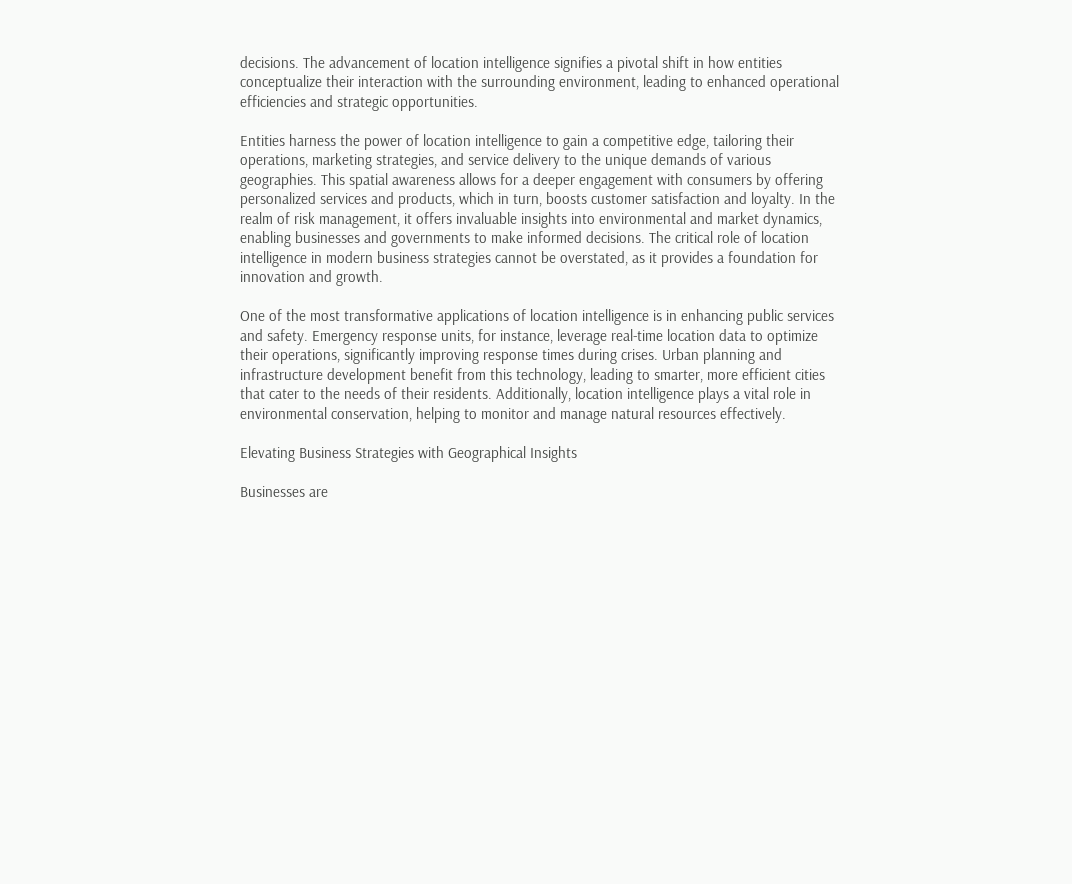decisions. The advancement of location intelligence signifies a pivotal shift in how entities conceptualize their interaction with the surrounding environment, leading to enhanced operational efficiencies and strategic opportunities.

Entities harness the power of location intelligence to gain a competitive edge, tailoring their operations, marketing strategies, and service delivery to the unique demands of various geographies. This spatial awareness allows for a deeper engagement with consumers by offering personalized services and products, which in turn, boosts customer satisfaction and loyalty. In the realm of risk management, it offers invaluable insights into environmental and market dynamics, enabling businesses and governments to make informed decisions. The critical role of location intelligence in modern business strategies cannot be overstated, as it provides a foundation for innovation and growth.

One of the most transformative applications of location intelligence is in enhancing public services and safety. Emergency response units, for instance, leverage real-time location data to optimize their operations, significantly improving response times during crises. Urban planning and infrastructure development benefit from this technology, leading to smarter, more efficient cities that cater to the needs of their residents. Additionally, location intelligence plays a vital role in environmental conservation, helping to monitor and manage natural resources effectively.

Elevating Business Strategies with Geographical Insights

Businesses are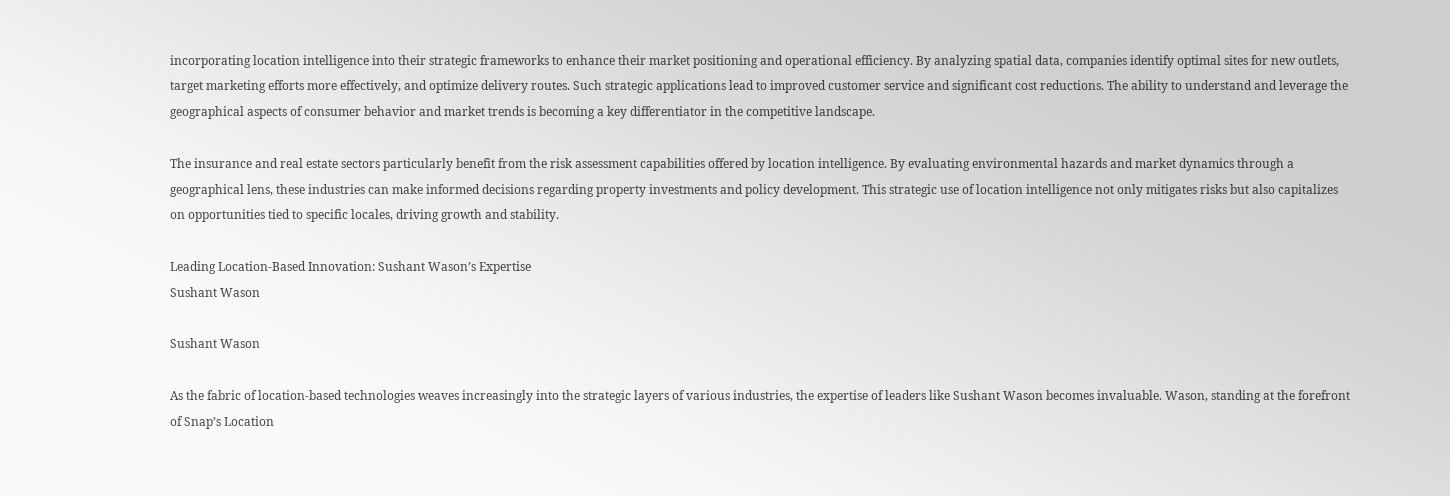incorporating location intelligence into their strategic frameworks to enhance their market positioning and operational efficiency. By analyzing spatial data, companies identify optimal sites for new outlets, target marketing efforts more effectively, and optimize delivery routes. Such strategic applications lead to improved customer service and significant cost reductions. The ability to understand and leverage the geographical aspects of consumer behavior and market trends is becoming a key differentiator in the competitive landscape.

The insurance and real estate sectors particularly benefit from the risk assessment capabilities offered by location intelligence. By evaluating environmental hazards and market dynamics through a geographical lens, these industries can make informed decisions regarding property investments and policy development. This strategic use of location intelligence not only mitigates risks but also capitalizes on opportunities tied to specific locales, driving growth and stability.

Leading Location-Based Innovation: Sushant Wason’s Expertise
Sushant Wason

Sushant Wason

As the fabric of location-based technologies weaves increasingly into the strategic layers of various industries, the expertise of leaders like Sushant Wason becomes invaluable. Wason, standing at the forefront of Snap’s Location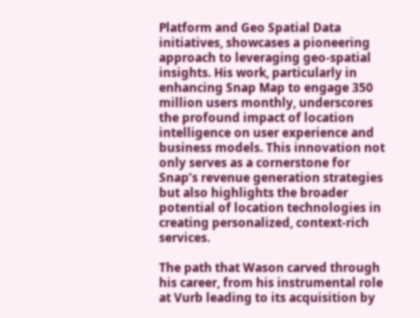Platform and Geo Spatial Data initiatives, showcases a pioneering approach to leveraging geo-spatial insights. His work, particularly in enhancing Snap Map to engage 350 million users monthly, underscores the profound impact of location intelligence on user experience and business models. This innovation not only serves as a cornerstone for Snap’s revenue generation strategies but also highlights the broader potential of location technologies in creating personalized, context-rich services.

The path that Wason carved through his career, from his instrumental role at Vurb leading to its acquisition by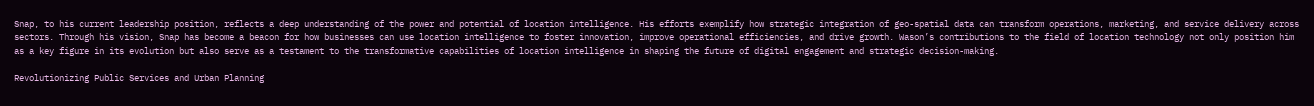Snap, to his current leadership position, reflects a deep understanding of the power and potential of location intelligence. His efforts exemplify how strategic integration of geo-spatial data can transform operations, marketing, and service delivery across sectors. Through his vision, Snap has become a beacon for how businesses can use location intelligence to foster innovation, improve operational efficiencies, and drive growth. Wason’s contributions to the field of location technology not only position him as a key figure in its evolution but also serve as a testament to the transformative capabilities of location intelligence in shaping the future of digital engagement and strategic decision-making.

Revolutionizing Public Services and Urban Planning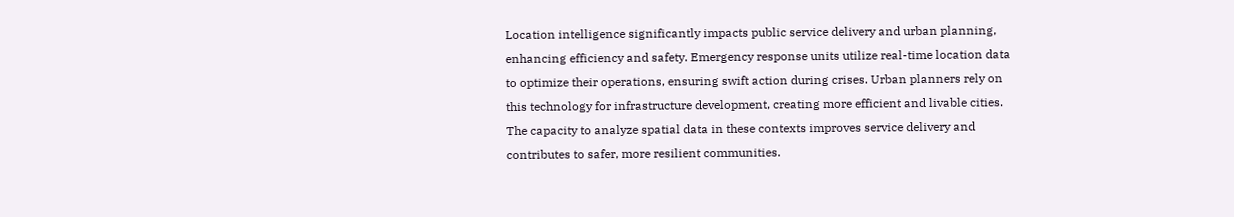Location intelligence significantly impacts public service delivery and urban planning, enhancing efficiency and safety. Emergency response units utilize real-time location data to optimize their operations, ensuring swift action during crises. Urban planners rely on this technology for infrastructure development, creating more efficient and livable cities. The capacity to analyze spatial data in these contexts improves service delivery and contributes to safer, more resilient communities.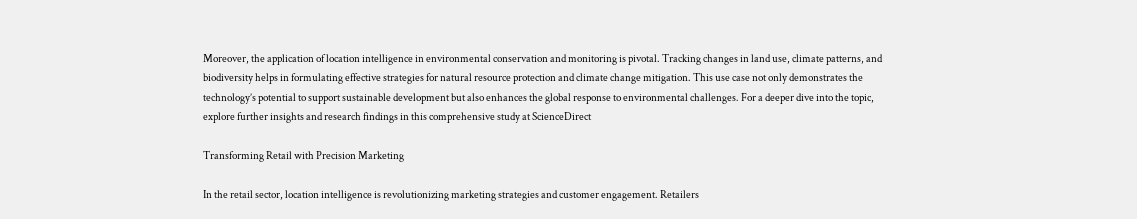Moreover, the application of location intelligence in environmental conservation and monitoring is pivotal. Tracking changes in land use, climate patterns, and biodiversity helps in formulating effective strategies for natural resource protection and climate change mitigation. This use case not only demonstrates the technology’s potential to support sustainable development but also enhances the global response to environmental challenges. For a deeper dive into the topic, explore further insights and research findings in this comprehensive study at ScienceDirect

Transforming Retail with Precision Marketing

In the retail sector, location intelligence is revolutionizing marketing strategies and customer engagement. Retailers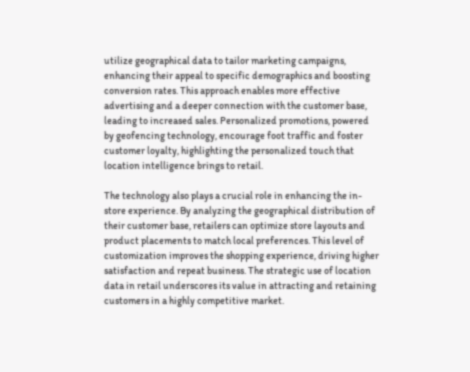utilize geographical data to tailor marketing campaigns, enhancing their appeal to specific demographics and boosting conversion rates. This approach enables more effective advertising and a deeper connection with the customer base, leading to increased sales. Personalized promotions, powered by geofencing technology, encourage foot traffic and foster customer loyalty, highlighting the personalized touch that location intelligence brings to retail.

The technology also plays a crucial role in enhancing the in-store experience. By analyzing the geographical distribution of their customer base, retailers can optimize store layouts and product placements to match local preferences. This level of customization improves the shopping experience, driving higher satisfaction and repeat business. The strategic use of location data in retail underscores its value in attracting and retaining customers in a highly competitive market.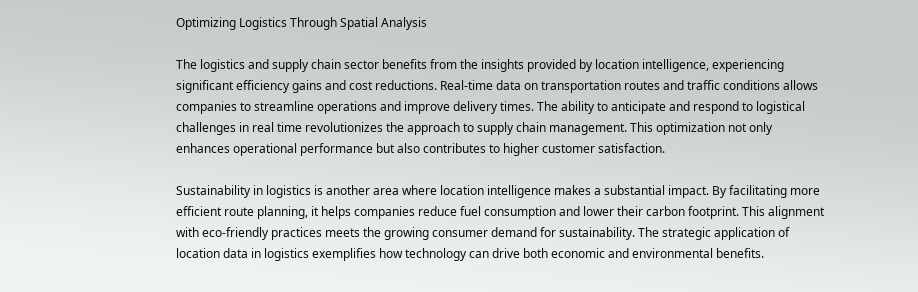Optimizing Logistics Through Spatial Analysis

The logistics and supply chain sector benefits from the insights provided by location intelligence, experiencing significant efficiency gains and cost reductions. Real-time data on transportation routes and traffic conditions allows companies to streamline operations and improve delivery times. The ability to anticipate and respond to logistical challenges in real time revolutionizes the approach to supply chain management. This optimization not only enhances operational performance but also contributes to higher customer satisfaction.

Sustainability in logistics is another area where location intelligence makes a substantial impact. By facilitating more efficient route planning, it helps companies reduce fuel consumption and lower their carbon footprint. This alignment with eco-friendly practices meets the growing consumer demand for sustainability. The strategic application of location data in logistics exemplifies how technology can drive both economic and environmental benefits.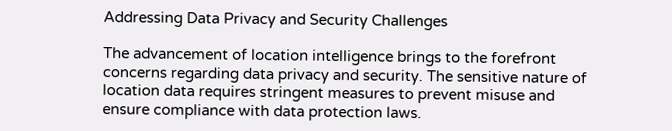Addressing Data Privacy and Security Challenges

The advancement of location intelligence brings to the forefront concerns regarding data privacy and security. The sensitive nature of location data requires stringent measures to prevent misuse and ensure compliance with data protection laws.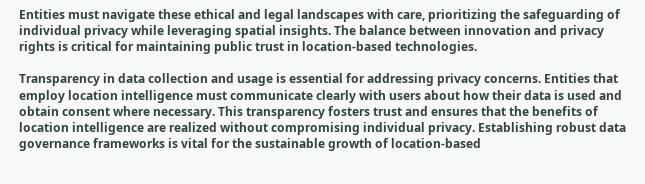Entities must navigate these ethical and legal landscapes with care, prioritizing the safeguarding of individual privacy while leveraging spatial insights. The balance between innovation and privacy rights is critical for maintaining public trust in location-based technologies.

Transparency in data collection and usage is essential for addressing privacy concerns. Entities that employ location intelligence must communicate clearly with users about how their data is used and obtain consent where necessary. This transparency fosters trust and ensures that the benefits of location intelligence are realized without compromising individual privacy. Establishing robust data governance frameworks is vital for the sustainable growth of location-based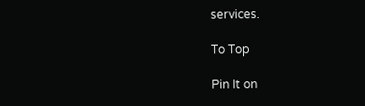services.

To Top

Pin It on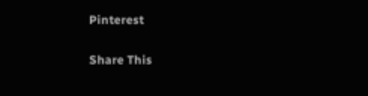Pinterest

Share This